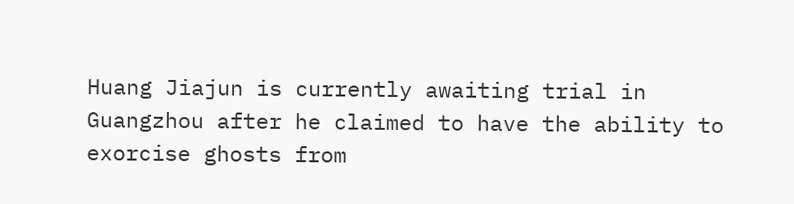Huang Jiajun is currently awaiting trial in Guangzhou after he claimed to have the ability to exorcise ghosts from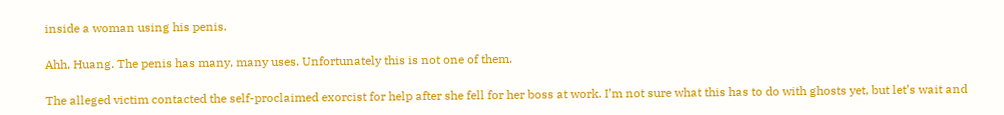inside a woman using his penis.

Ahh, Huang. The penis has many, many uses. Unfortunately this is not one of them.

The alleged victim contacted the self-proclaimed exorcist for help after she fell for her boss at work. I’m not sure what this has to do with ghosts yet, but let’s wait and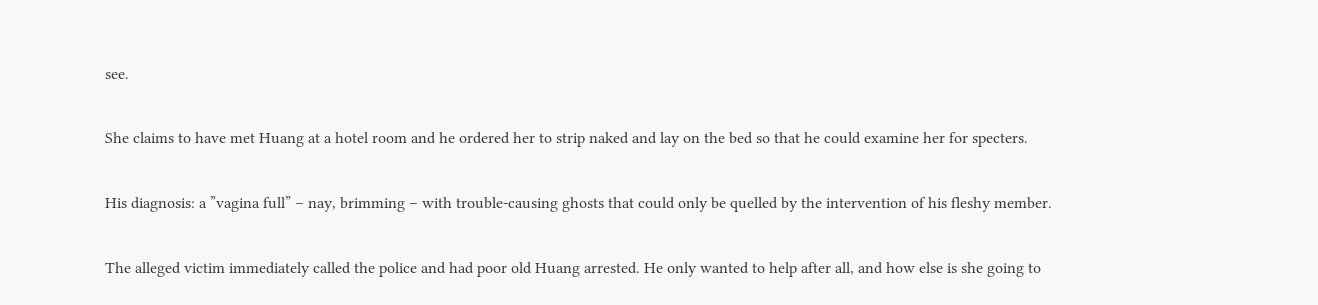see.

She claims to have met Huang at a hotel room and he ordered her to strip naked and lay on the bed so that he could examine her for specters.

His diagnosis: a ”vagina full” – nay, brimming – with trouble-causing ghosts that could only be quelled by the intervention of his fleshy member.

The alleged victim immediately called the police and had poor old Huang arrested. He only wanted to help after all, and how else is she going to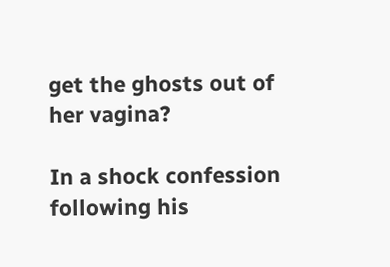get the ghosts out of her vagina?

In a shock confession following his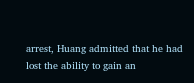arrest, Huang admitted that he had lost the ability to gain an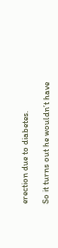erection due to diabetes.

So it turns out he wouldn’t have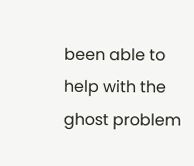been able to help with the ghost problem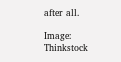after all.

Image: Thinkstock